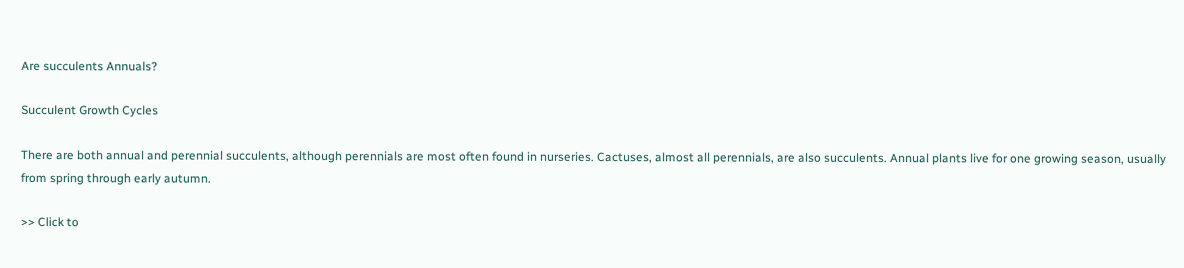Are succulents Annuals?

Succulent Growth Cycles

There are both annual and perennial succulents, although perennials are most often found in nurseries. Cactuses, almost all perennials, are also succulents. Annual plants live for one growing season, usually from spring through early autumn.

>> Click to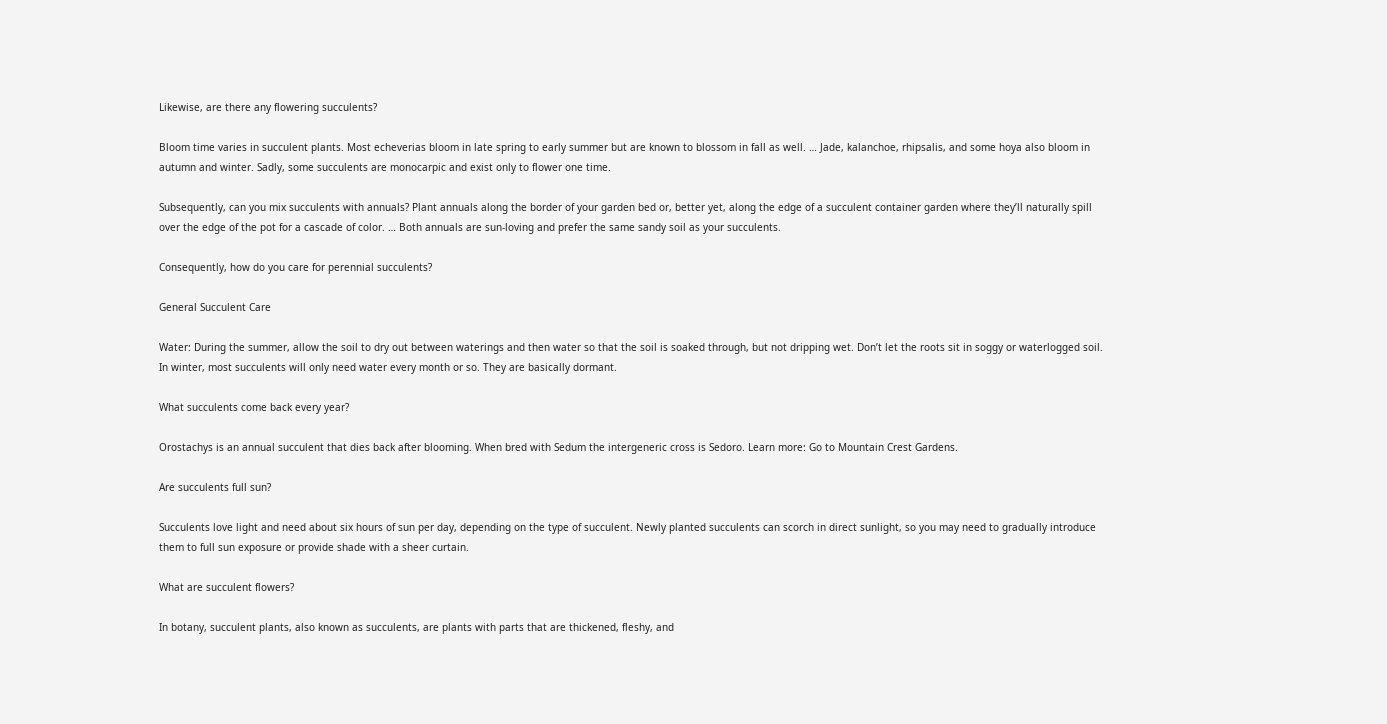Likewise, are there any flowering succulents?

Bloom time varies in succulent plants. Most echeverias bloom in late spring to early summer but are known to blossom in fall as well. … Jade, kalanchoe, rhipsalis, and some hoya also bloom in autumn and winter. Sadly, some succulents are monocarpic and exist only to flower one time.

Subsequently, can you mix succulents with annuals? Plant annuals along the border of your garden bed or, better yet, along the edge of a succulent container garden where they’ll naturally spill over the edge of the pot for a cascade of color. … Both annuals are sun-loving and prefer the same sandy soil as your succulents.

Consequently, how do you care for perennial succulents?

General Succulent Care

Water: During the summer, allow the soil to dry out between waterings and then water so that the soil is soaked through, but not dripping wet. Don’t let the roots sit in soggy or waterlogged soil. In winter, most succulents will only need water every month or so. They are basically dormant.

What succulents come back every year?

Orostachys is an annual succulent that dies back after blooming. When bred with Sedum the intergeneric cross is Sedoro. Learn more: Go to Mountain Crest Gardens.

Are succulents full sun?

Succulents love light and need about six hours of sun per day, depending on the type of succulent. Newly planted succulents can scorch in direct sunlight, so you may need to gradually introduce them to full sun exposure or provide shade with a sheer curtain.

What are succulent flowers?

In botany, succulent plants, also known as succulents, are plants with parts that are thickened, fleshy, and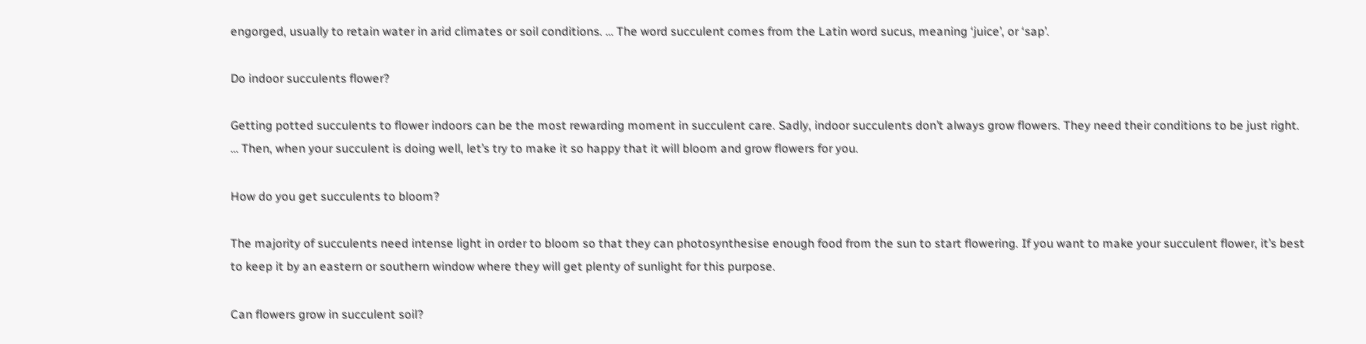engorged, usually to retain water in arid climates or soil conditions. … The word succulent comes from the Latin word sucus, meaning ‘juice’, or ‘sap’.

Do indoor succulents flower?

Getting potted succulents to flower indoors can be the most rewarding moment in succulent care. Sadly, indoor succulents don’t always grow flowers. They need their conditions to be just right. … Then, when your succulent is doing well, let’s try to make it so happy that it will bloom and grow flowers for you.

How do you get succulents to bloom?

The majority of succulents need intense light in order to bloom so that they can photosynthesise enough food from the sun to start flowering. If you want to make your succulent flower, it’s best to keep it by an eastern or southern window where they will get plenty of sunlight for this purpose.

Can flowers grow in succulent soil?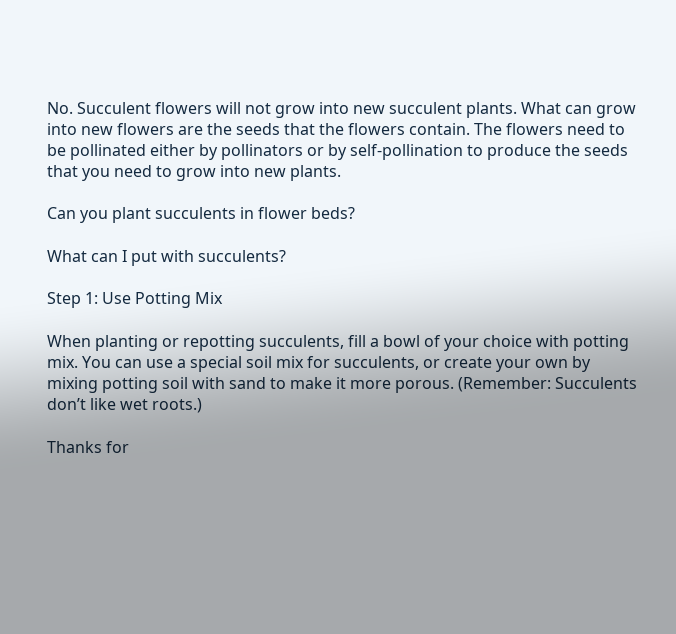No. Succulent flowers will not grow into new succulent plants. What can grow into new flowers are the seeds that the flowers contain. The flowers need to be pollinated either by pollinators or by self-pollination to produce the seeds that you need to grow into new plants.

Can you plant succulents in flower beds?

What can I put with succulents?

Step 1: Use Potting Mix

When planting or repotting succulents, fill a bowl of your choice with potting mix. You can use a special soil mix for succulents, or create your own by mixing potting soil with sand to make it more porous. (Remember: Succulents don’t like wet roots.)

Thanks for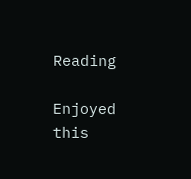Reading

Enjoyed this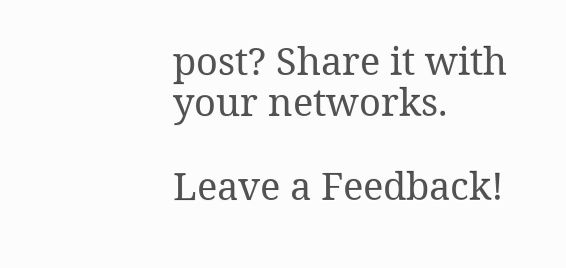post? Share it with your networks.

Leave a Feedback!